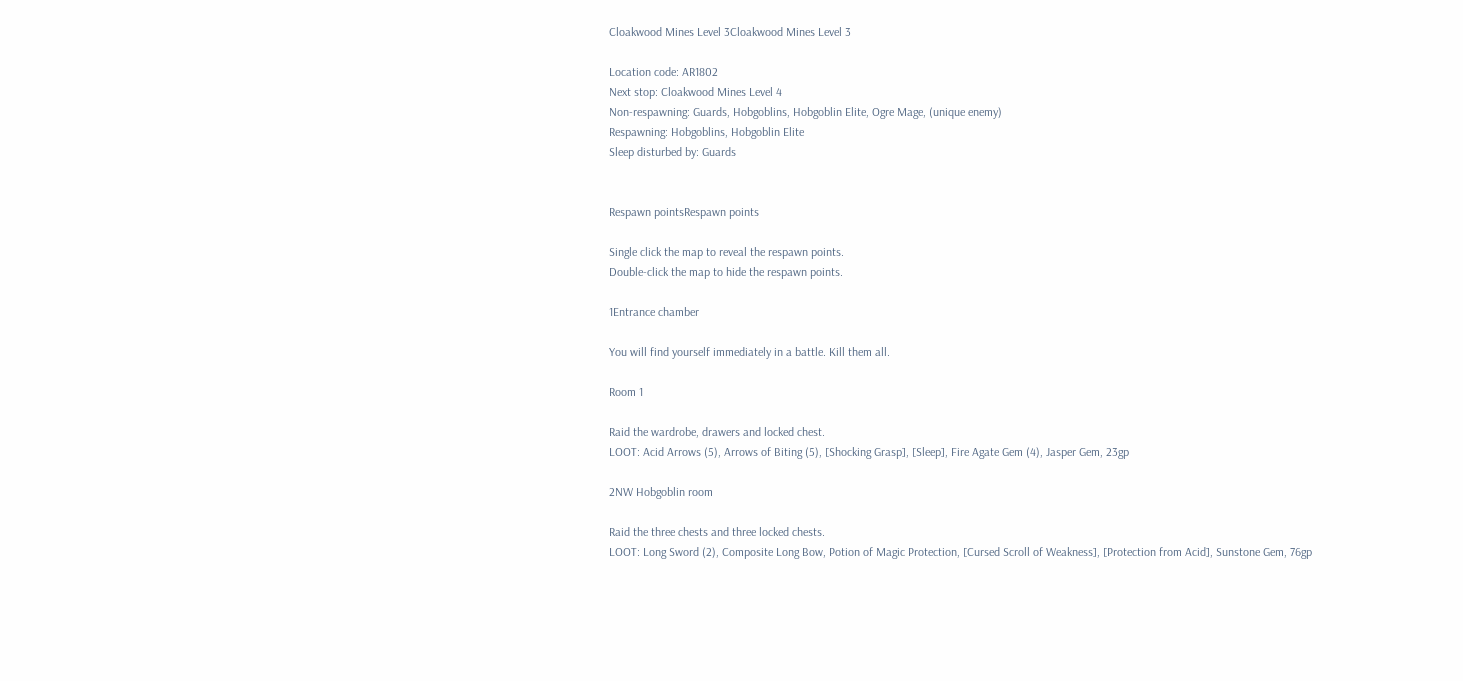Cloakwood Mines Level 3Cloakwood Mines Level 3

Location code: AR1802
Next stop: Cloakwood Mines Level 4
Non-respawning: Guards, Hobgoblins, Hobgoblin Elite, Ogre Mage, (unique enemy)
Respawning: Hobgoblins, Hobgoblin Elite
Sleep disturbed by: Guards


Respawn pointsRespawn points

Single click the map to reveal the respawn points.
Double-click the map to hide the respawn points.

1Entrance chamber

You will find yourself immediately in a battle. Kill them all.

Room 1

Raid the wardrobe, drawers and locked chest.
LOOT: Acid Arrows (5), Arrows of Biting (5), [Shocking Grasp], [Sleep], Fire Agate Gem (4), Jasper Gem, 23gp

2NW Hobgoblin room

Raid the three chests and three locked chests.
LOOT: Long Sword (2), Composite Long Bow, Potion of Magic Protection, [Cursed Scroll of Weakness], [Protection from Acid], Sunstone Gem, 76gp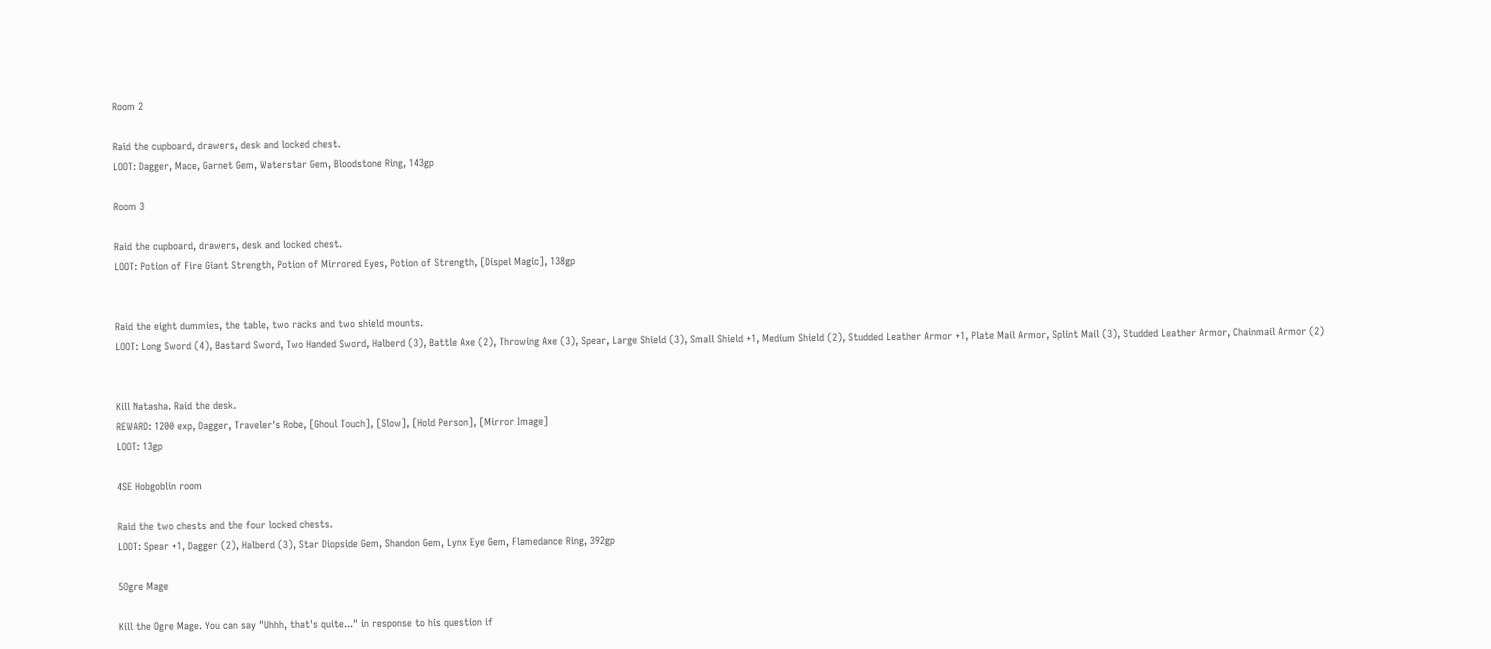Room 2

Raid the cupboard, drawers, desk and locked chest.
LOOT: Dagger, Mace, Garnet Gem, Waterstar Gem, Bloodstone Ring, 143gp

Room 3

Raid the cupboard, drawers, desk and locked chest.
LOOT: Potion of Fire Giant Strength, Potion of Mirrored Eyes, Potion of Strength, [Dispel Magic], 138gp


Raid the eight dummies, the table, two racks and two shield mounts.
LOOT: Long Sword (4), Bastard Sword, Two Handed Sword, Halberd (3), Battle Axe (2), Throwing Axe (3), Spear, Large Shield (3), Small Shield +1, Medium Shield (2), Studded Leather Armor +1, Plate Mail Armor, Splint Mail (3), Studded Leather Armor, Chainmail Armor (2)


Kill Natasha. Raid the desk.
REWARD: 1200 exp, Dagger, Traveler's Robe, [Ghoul Touch], [Slow], [Hold Person], [Mirror Image]
LOOT: 13gp

4SE Hobgoblin room

Raid the two chests and the four locked chests.
LOOT: Spear +1, Dagger (2), Halberd (3), Star Diopside Gem, Shandon Gem, Lynx Eye Gem, Flamedance Ring, 392gp

5Ogre Mage

Kill the Ogre Mage. You can say "Uhhh, that's quite..." in response to his question if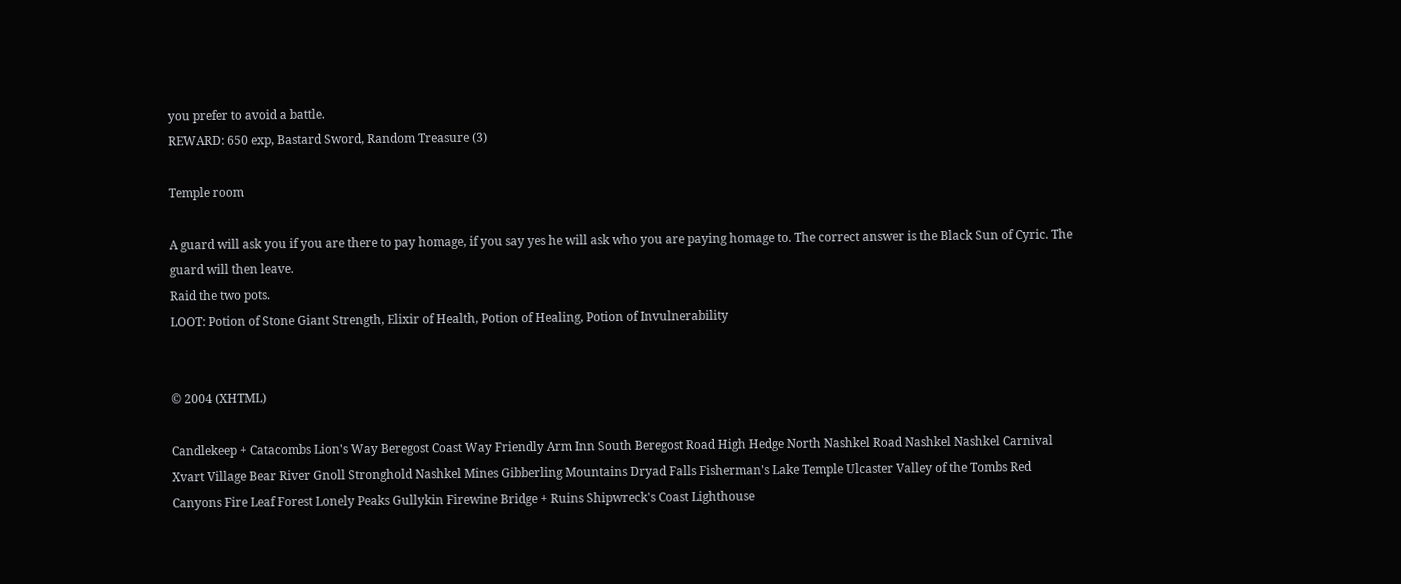you prefer to avoid a battle.
REWARD: 650 exp, Bastard Sword, Random Treasure (3)

Temple room

A guard will ask you if you are there to pay homage, if you say yes he will ask who you are paying homage to. The correct answer is the Black Sun of Cyric. The guard will then leave.
Raid the two pots.
LOOT: Potion of Stone Giant Strength, Elixir of Health, Potion of Healing, Potion of Invulnerability


© 2004 (XHTML)

Candlekeep + Catacombs Lion's Way Beregost Coast Way Friendly Arm Inn South Beregost Road High Hedge North Nashkel Road Nashkel Nashkel Carnival Xvart Village Bear River Gnoll Stronghold Nashkel Mines Gibberling Mountains Dryad Falls Fisherman's Lake Temple Ulcaster Valley of the Tombs Red Canyons Fire Leaf Forest Lonely Peaks Gullykin Firewine Bridge + Ruins Shipwreck's Coast Lighthouse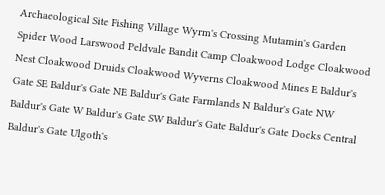Archaeological Site Fishing Village Wyrm's Crossing Mutamin's Garden Spider Wood Larswood Peldvale Bandit Camp Cloakwood Lodge Cloakwood Nest Cloakwood Druids Cloakwood Wyverns Cloakwood Mines E Baldur's Gate SE Baldur's Gate NE Baldur's Gate Farmlands N Baldur's Gate NW Baldur's Gate W Baldur's Gate SW Baldur's Gate Baldur's Gate Docks Central Baldur's Gate Ulgoth's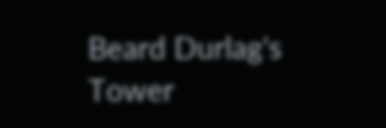Beard Durlag's Tower